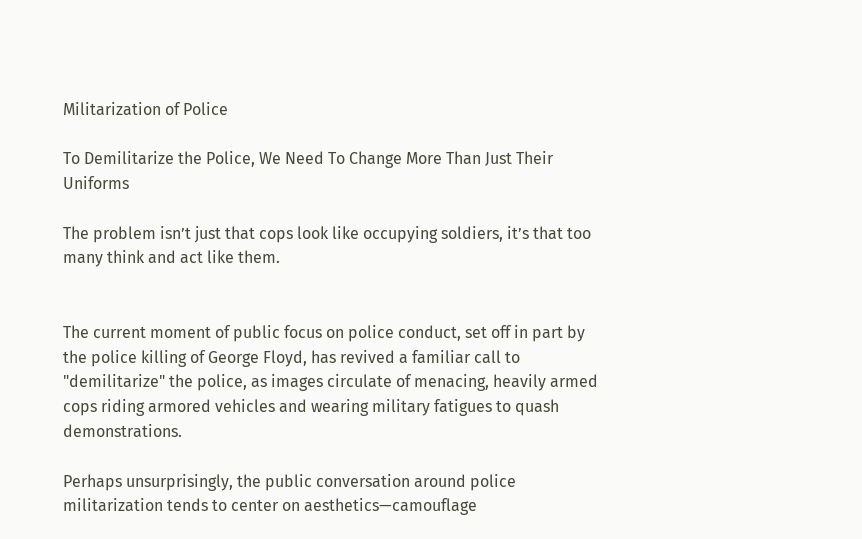Militarization of Police

To Demilitarize the Police, We Need To Change More Than Just Their Uniforms

The problem isn’t just that cops look like occupying soldiers, it’s that too many think and act like them.


The current moment of public focus on police conduct, set off in part by the police killing of George Floyd, has revived a familiar call to "demilitarize" the police, as images circulate of menacing, heavily armed cops riding armored vehicles and wearing military fatigues to quash demonstrations.

Perhaps unsurprisingly, the public conversation around police militarization tends to center on aesthetics—camouflage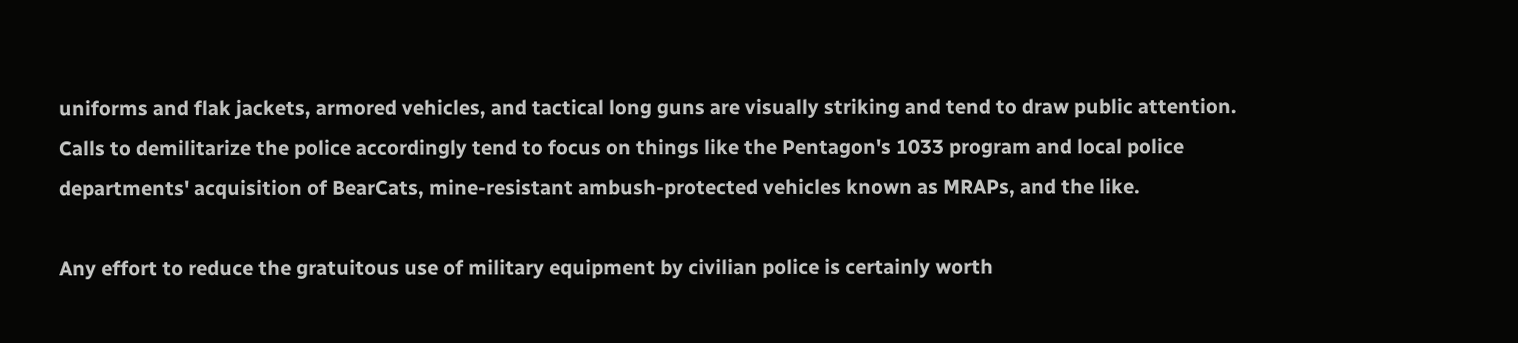uniforms and flak jackets, armored vehicles, and tactical long guns are visually striking and tend to draw public attention. Calls to demilitarize the police accordingly tend to focus on things like the Pentagon's 1033 program and local police departments' acquisition of BearCats, mine-resistant ambush-protected vehicles known as MRAPs, and the like.

Any effort to reduce the gratuitous use of military equipment by civilian police is certainly worth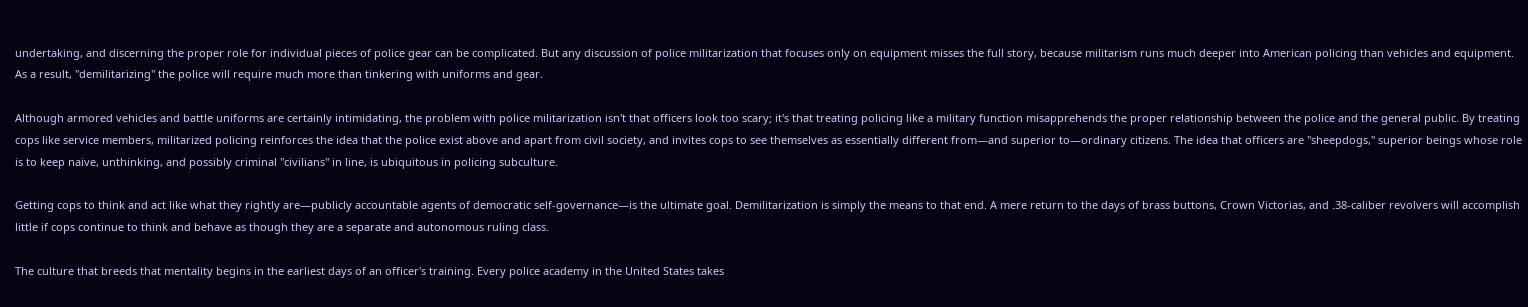undertaking, and discerning the proper role for individual pieces of police gear can be complicated. But any discussion of police militarization that focuses only on equipment misses the full story, because militarism runs much deeper into American policing than vehicles and equipment. As a result, "demilitarizing" the police will require much more than tinkering with uniforms and gear.

Although armored vehicles and battle uniforms are certainly intimidating, the problem with police militarization isn't that officers look too scary; it's that treating policing like a military function misapprehends the proper relationship between the police and the general public. By treating cops like service members, militarized policing reinforces the idea that the police exist above and apart from civil society, and invites cops to see themselves as essentially different from—and superior to—ordinary citizens. The idea that officers are "sheepdogs," superior beings whose role is to keep naive, unthinking, and possibly criminal "civilians" in line, is ubiquitous in policing subculture.

Getting cops to think and act like what they rightly are—publicly accountable agents of democratic self-governance—is the ultimate goal. Demilitarization is simply the means to that end. A mere return to the days of brass buttons, Crown Victorias, and .38-caliber revolvers will accomplish little if cops continue to think and behave as though they are a separate and autonomous ruling class.

The culture that breeds that mentality begins in the earliest days of an officer's training. Every police academy in the United States takes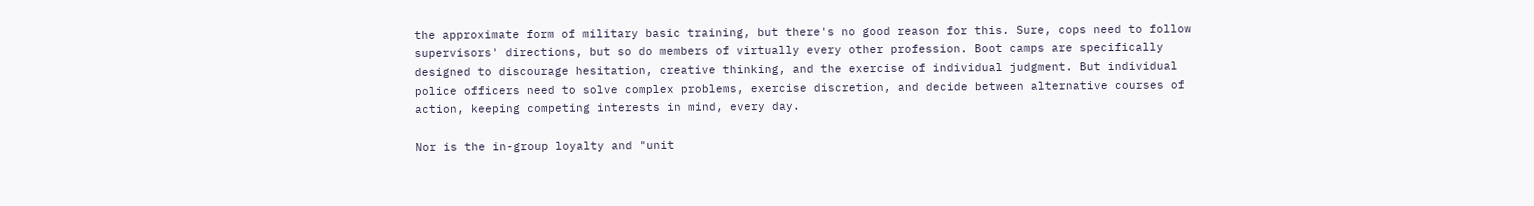the approximate form of military basic training, but there's no good reason for this. Sure, cops need to follow supervisors' directions, but so do members of virtually every other profession. Boot camps are specifically designed to discourage hesitation, creative thinking, and the exercise of individual judgment. But individual police officers need to solve complex problems, exercise discretion, and decide between alternative courses of action, keeping competing interests in mind, every day.

Nor is the in-group loyalty and "unit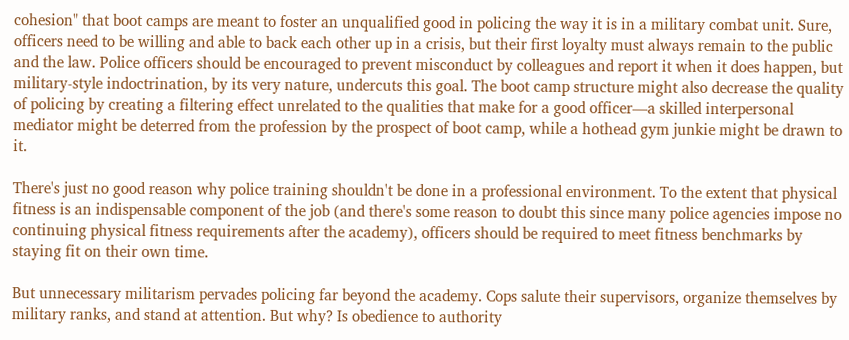cohesion" that boot camps are meant to foster an unqualified good in policing the way it is in a military combat unit. Sure, officers need to be willing and able to back each other up in a crisis, but their first loyalty must always remain to the public and the law. Police officers should be encouraged to prevent misconduct by colleagues and report it when it does happen, but military-style indoctrination, by its very nature, undercuts this goal. The boot camp structure might also decrease the quality of policing by creating a filtering effect unrelated to the qualities that make for a good officer—a skilled interpersonal mediator might be deterred from the profession by the prospect of boot camp, while a hothead gym junkie might be drawn to it.

There's just no good reason why police training shouldn't be done in a professional environment. To the extent that physical fitness is an indispensable component of the job (and there's some reason to doubt this since many police agencies impose no continuing physical fitness requirements after the academy), officers should be required to meet fitness benchmarks by staying fit on their own time.

But unnecessary militarism pervades policing far beyond the academy. Cops salute their supervisors, organize themselves by military ranks, and stand at attention. But why? Is obedience to authority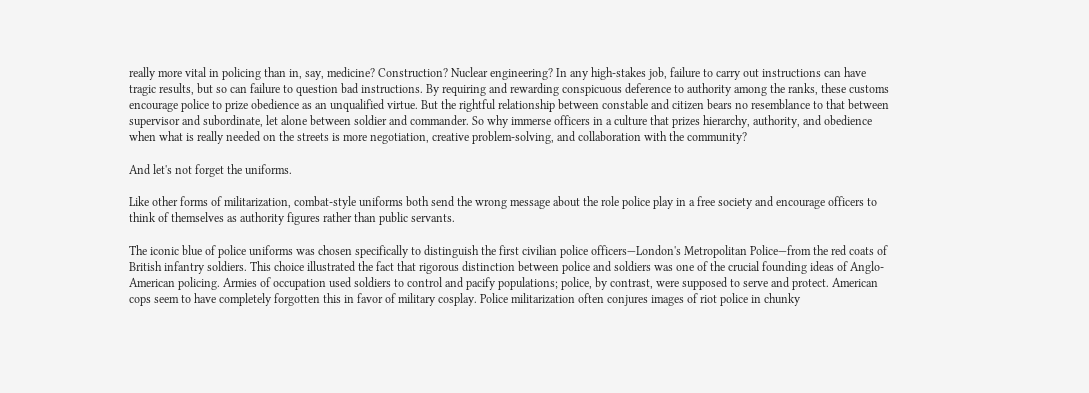really more vital in policing than in, say, medicine? Construction? Nuclear engineering? In any high-stakes job, failure to carry out instructions can have tragic results, but so can failure to question bad instructions. By requiring and rewarding conspicuous deference to authority among the ranks, these customs encourage police to prize obedience as an unqualified virtue. But the rightful relationship between constable and citizen bears no resemblance to that between supervisor and subordinate, let alone between soldier and commander. So why immerse officers in a culture that prizes hierarchy, authority, and obedience when what is really needed on the streets is more negotiation, creative problem-solving, and collaboration with the community?

And let's not forget the uniforms.

Like other forms of militarization, combat-style uniforms both send the wrong message about the role police play in a free society and encourage officers to think of themselves as authority figures rather than public servants.

The iconic blue of police uniforms was chosen specifically to distinguish the first civilian police officers—London's Metropolitan Police—from the red coats of British infantry soldiers. This choice illustrated the fact that rigorous distinction between police and soldiers was one of the crucial founding ideas of Anglo-American policing. Armies of occupation used soldiers to control and pacify populations; police, by contrast, were supposed to serve and protect. American cops seem to have completely forgotten this in favor of military cosplay. Police militarization often conjures images of riot police in chunky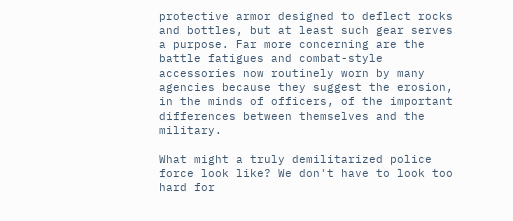protective armor designed to deflect rocks and bottles, but at least such gear serves a purpose. Far more concerning are the battle fatigues and combat-style accessories now routinely worn by many agencies because they suggest the erosion, in the minds of officers, of the important differences between themselves and the military.

What might a truly demilitarized police force look like? We don't have to look too hard for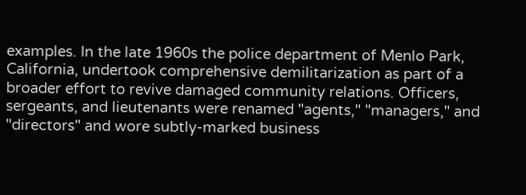examples. In the late 1960s the police department of Menlo Park, California, undertook comprehensive demilitarization as part of a broader effort to revive damaged community relations. Officers, sergeants, and lieutenants were renamed "agents," "managers," and "directors" and wore subtly-marked business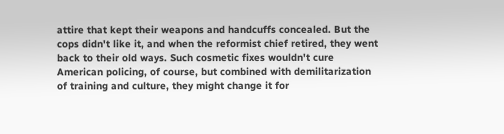attire that kept their weapons and handcuffs concealed. But the cops didn't like it, and when the reformist chief retired, they went back to their old ways. Such cosmetic fixes wouldn't cure American policing, of course, but combined with demilitarization of training and culture, they might change it for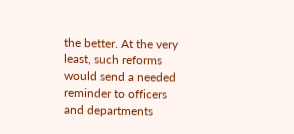the better. At the very least, such reforms would send a needed reminder to officers and departments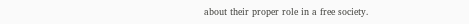about their proper role in a free society.